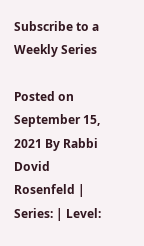Subscribe to a Weekly Series

Posted on September 15, 2021 By Rabbi Dovid Rosenfeld | Series: | Level: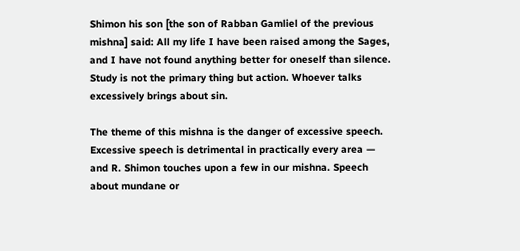Shimon his son [the son of Rabban Gamliel of the previous mishna] said: All my life I have been raised among the Sages, and I have not found anything better for oneself than silence. Study is not the primary thing but action. Whoever talks excessively brings about sin.

The theme of this mishna is the danger of excessive speech. Excessive speech is detrimental in practically every area — and R. Shimon touches upon a few in our mishna. Speech about mundane or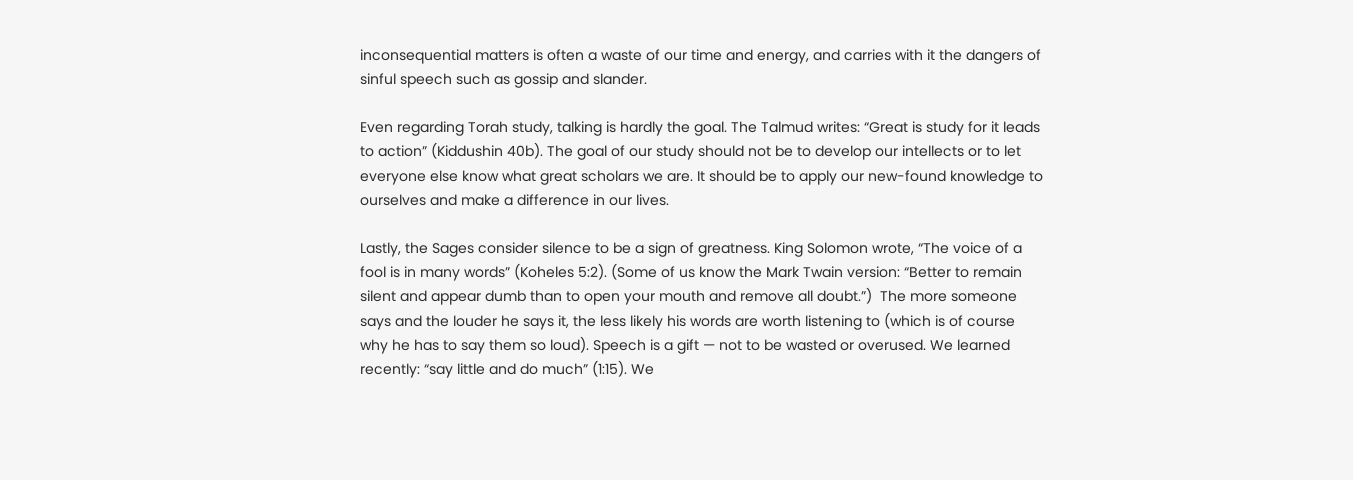inconsequential matters is often a waste of our time and energy, and carries with it the dangers of sinful speech such as gossip and slander.

Even regarding Torah study, talking is hardly the goal. The Talmud writes: “Great is study for it leads to action” (Kiddushin 40b). The goal of our study should not be to develop our intellects or to let everyone else know what great scholars we are. It should be to apply our new-found knowledge to ourselves and make a difference in our lives.

Lastly, the Sages consider silence to be a sign of greatness. King Solomon wrote, “The voice of a fool is in many words” (Koheles 5:2). (Some of us know the Mark Twain version: “Better to remain silent and appear dumb than to open your mouth and remove all doubt.”)  The more someone says and the louder he says it, the less likely his words are worth listening to (which is of course why he has to say them so loud). Speech is a gift — not to be wasted or overused. We learned recently: “say little and do much” (1:15). We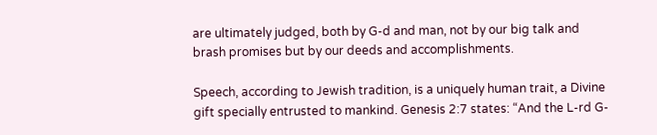are ultimately judged, both by G-d and man, not by our big talk and brash promises but by our deeds and accomplishments.

Speech, according to Jewish tradition, is a uniquely human trait, a Divine gift specially entrusted to mankind. Genesis 2:7 states: “And the L-rd G-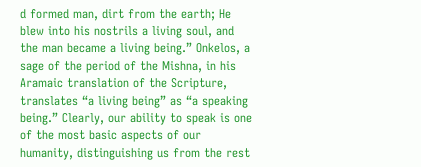d formed man, dirt from the earth; He blew into his nostrils a living soul, and the man became a living being.” Onkelos, a sage of the period of the Mishna, in his Aramaic translation of the Scripture, translates “a living being” as “a speaking being.” Clearly, our ability to speak is one of the most basic aspects of our humanity, distinguishing us from the rest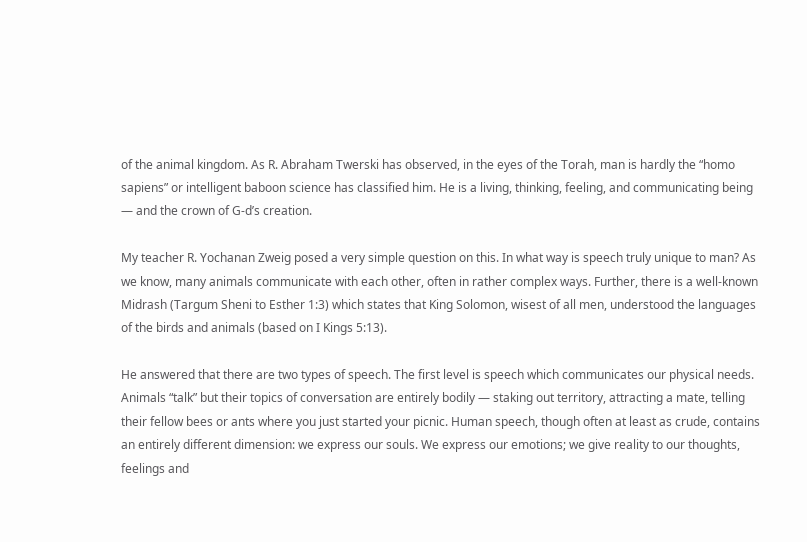of the animal kingdom. As R. Abraham Twerski has observed, in the eyes of the Torah, man is hardly the “homo sapiens” or intelligent baboon science has classified him. He is a living, thinking, feeling, and communicating being — and the crown of G-d’s creation.

My teacher R. Yochanan Zweig posed a very simple question on this. In what way is speech truly unique to man? As we know, many animals communicate with each other, often in rather complex ways. Further, there is a well-known Midrash (Targum Sheni to Esther 1:3) which states that King Solomon, wisest of all men, understood the languages of the birds and animals (based on I Kings 5:13).

He answered that there are two types of speech. The first level is speech which communicates our physical needs. Animals “talk” but their topics of conversation are entirely bodily — staking out territory, attracting a mate, telling their fellow bees or ants where you just started your picnic. Human speech, though often at least as crude, contains an entirely different dimension: we express our souls. We express our emotions; we give reality to our thoughts, feelings and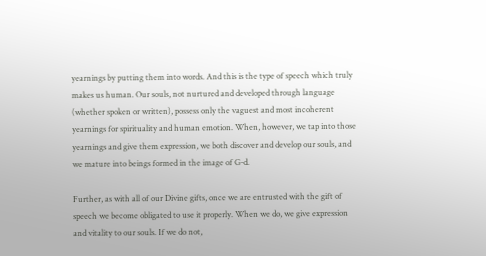yearnings by putting them into words. And this is the type of speech which truly makes us human. Our souls, not nurtured and developed through language (whether spoken or written), possess only the vaguest and most incoherent yearnings for spirituality and human emotion. When, however, we tap into those yearnings and give them expression, we both discover and develop our souls, and we mature into beings formed in the image of G-d.

Further, as with all of our Divine gifts, once we are entrusted with the gift of speech we become obligated to use it properly. When we do, we give expression and vitality to our souls. If we do not,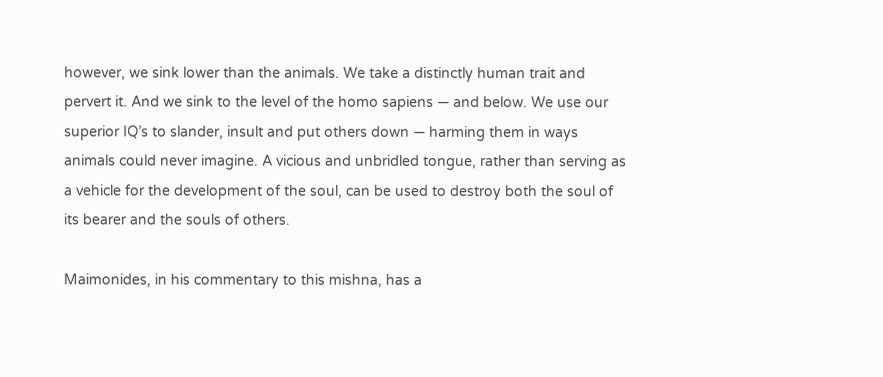however, we sink lower than the animals. We take a distinctly human trait and pervert it. And we sink to the level of the homo sapiens — and below. We use our superior IQ’s to slander, insult and put others down — harming them in ways animals could never imagine. A vicious and unbridled tongue, rather than serving as a vehicle for the development of the soul, can be used to destroy both the soul of its bearer and the souls of others.

Maimonides, in his commentary to this mishna, has a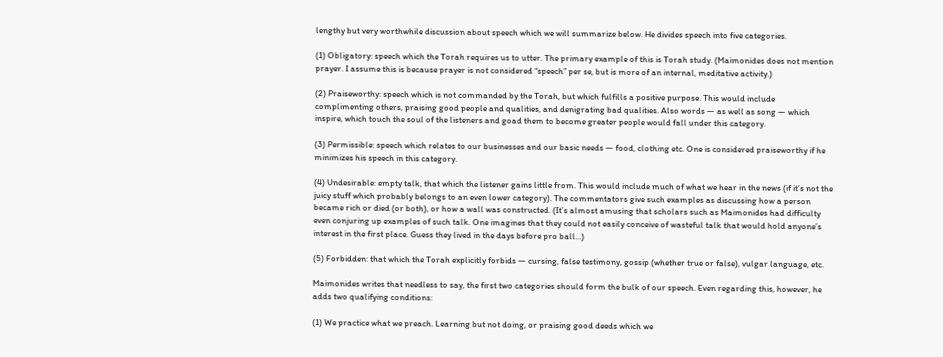lengthy but very worthwhile discussion about speech which we will summarize below. He divides speech into five categories.

(1) Obligatory: speech which the Torah requires us to utter. The primary example of this is Torah study. (Maimonides does not mention prayer. I assume this is because prayer is not considered “speech” per se, but is more of an internal, meditative activity.)

(2) Praiseworthy: speech which is not commanded by the Torah, but which fulfills a positive purpose. This would include complimenting others, praising good people and qualities, and denigrating bad qualities. Also words — as well as song — which inspire, which touch the soul of the listeners and goad them to become greater people would fall under this category.

(3) Permissible: speech which relates to our businesses and our basic needs — food, clothing etc. One is considered praiseworthy if he minimizes his speech in this category.

(4) Undesirable: empty talk, that which the listener gains little from. This would include much of what we hear in the news (if it’s not the juicy stuff which probably belongs to an even lower category). The commentators give such examples as discussing how a person became rich or died (or both), or how a wall was constructed. (It’s almost amusing that scholars such as Maimonides had difficulty even conjuring up examples of such talk. One imagines that they could not easily conceive of wasteful talk that would hold anyone’s interest in the first place. Guess they lived in the days before pro ball…)

(5) Forbidden: that which the Torah explicitly forbids — cursing, false testimony, gossip (whether true or false), vulgar language, etc.

Maimonides writes that needless to say, the first two categories should form the bulk of our speech. Even regarding this, however, he adds two qualifying conditions:

(1) We practice what we preach. Learning but not doing, or praising good deeds which we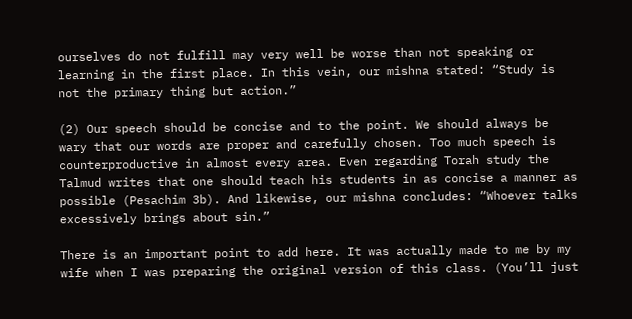ourselves do not fulfill may very well be worse than not speaking or learning in the first place. In this vein, our mishna stated: “Study is not the primary thing but action.”

(2) Our speech should be concise and to the point. We should always be wary that our words are proper and carefully chosen. Too much speech is counterproductive in almost every area. Even regarding Torah study the Talmud writes that one should teach his students in as concise a manner as possible (Pesachim 3b). And likewise, our mishna concludes: “Whoever talks excessively brings about sin.”

There is an important point to add here. It was actually made to me by my wife when I was preparing the original version of this class. (You’ll just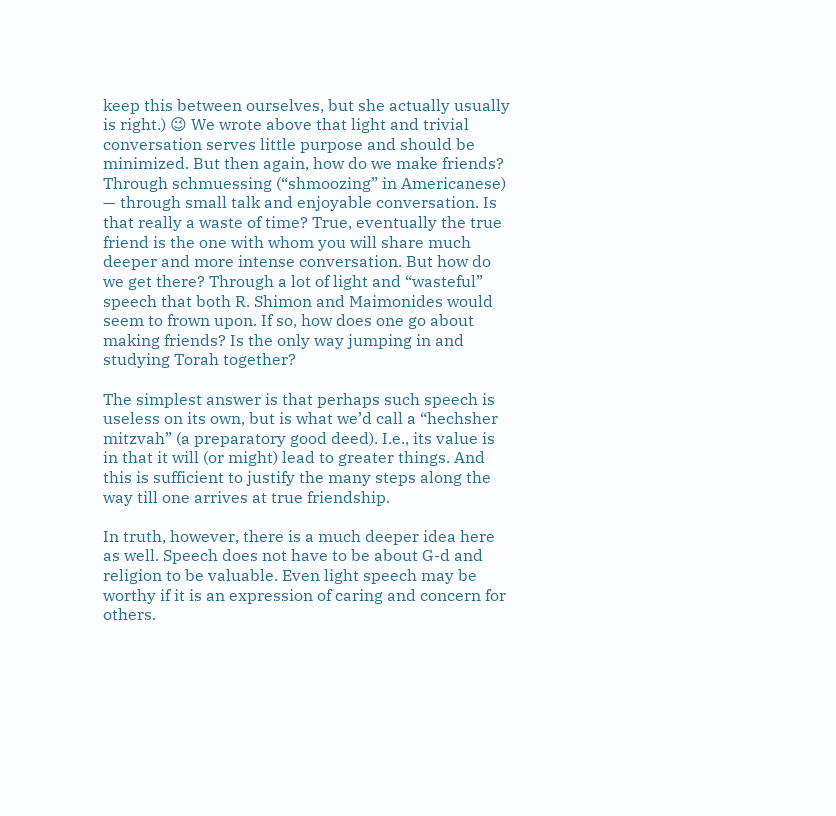keep this between ourselves, but she actually usually is right.) 😉 We wrote above that light and trivial conversation serves little purpose and should be minimized. But then again, how do we make friends? Through schmuessing (“shmoozing” in Americanese) — through small talk and enjoyable conversation. Is that really a waste of time? True, eventually the true friend is the one with whom you will share much deeper and more intense conversation. But how do we get there? Through a lot of light and “wasteful” speech that both R. Shimon and Maimonides would seem to frown upon. If so, how does one go about making friends? Is the only way jumping in and studying Torah together?

The simplest answer is that perhaps such speech is useless on its own, but is what we’d call a “hechsher mitzvah” (a preparatory good deed). I.e., its value is in that it will (or might) lead to greater things. And this is sufficient to justify the many steps along the way till one arrives at true friendship.

In truth, however, there is a much deeper idea here as well. Speech does not have to be about G-d and religion to be valuable. Even light speech may be worthy if it is an expression of caring and concern for others.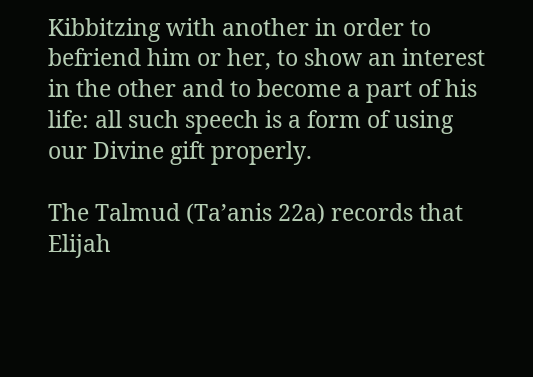Kibbitzing with another in order to befriend him or her, to show an interest in the other and to become a part of his life: all such speech is a form of using our Divine gift properly.

The Talmud (Ta’anis 22a) records that Elijah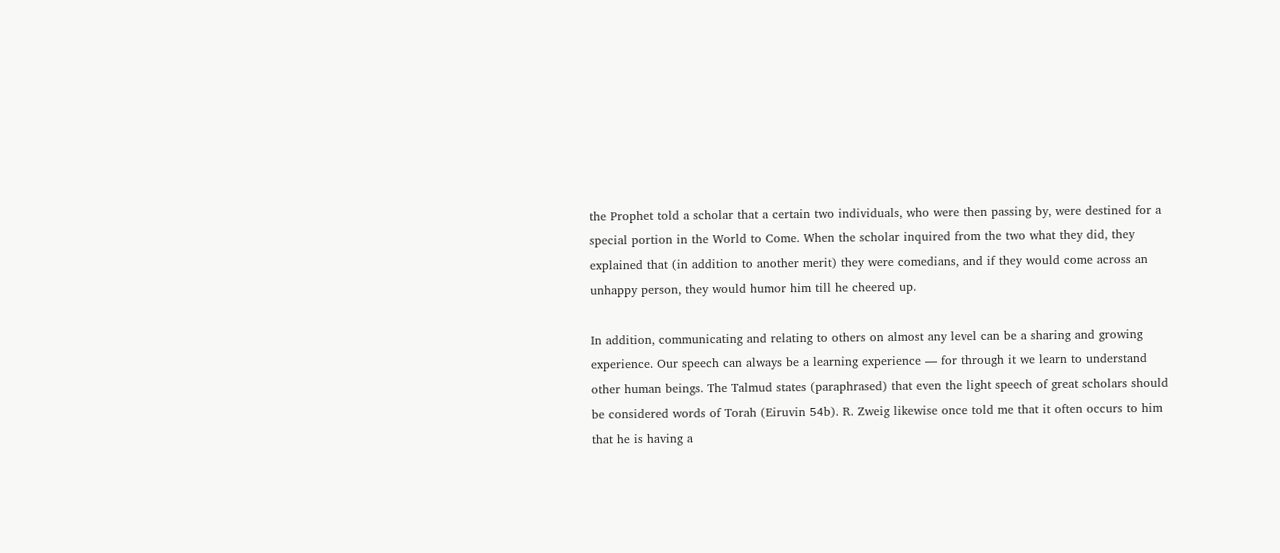the Prophet told a scholar that a certain two individuals, who were then passing by, were destined for a special portion in the World to Come. When the scholar inquired from the two what they did, they explained that (in addition to another merit) they were comedians, and if they would come across an unhappy person, they would humor him till he cheered up.

In addition, communicating and relating to others on almost any level can be a sharing and growing experience. Our speech can always be a learning experience — for through it we learn to understand other human beings. The Talmud states (paraphrased) that even the light speech of great scholars should be considered words of Torah (Eiruvin 54b). R. Zweig likewise once told me that it often occurs to him that he is having a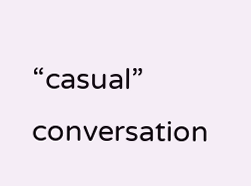“casual” conversation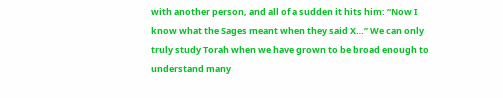with another person, and all of a sudden it hits him: “Now I know what the Sages meant when they said X…” We can only truly study Torah when we have grown to be broad enough to understand many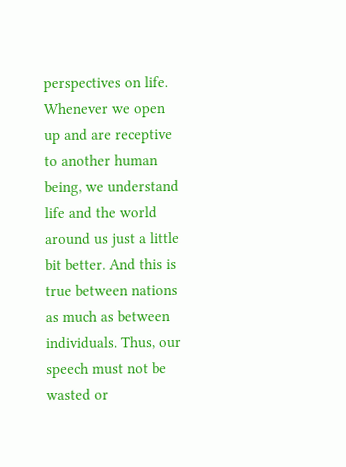perspectives on life. Whenever we open up and are receptive to another human being, we understand life and the world around us just a little bit better. And this is true between nations as much as between individuals. Thus, our speech must not be wasted or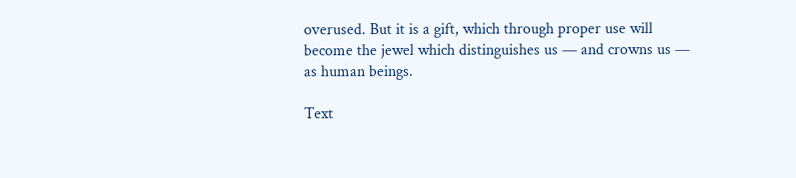overused. But it is a gift, which through proper use will become the jewel which distinguishes us — and crowns us — as human beings.

Text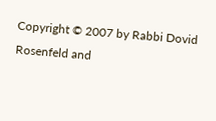Copyright © 2007 by Rabbi Dovid Rosenfeld and